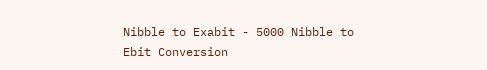Nibble to Exabit - 5000 Nibble to Ebit Conversion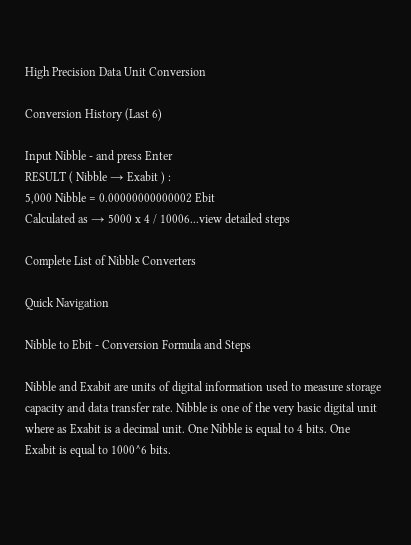High Precision Data Unit Conversion

Conversion History (Last 6)

Input Nibble - and press Enter
RESULT ( Nibble → Exabit ) :
5,000 Nibble = 0.00000000000002 Ebit
Calculated as → 5000 x 4 / 10006...view detailed steps

Complete List of Nibble Converters

Quick Navigation

Nibble to Ebit - Conversion Formula and Steps

Nibble and Exabit are units of digital information used to measure storage capacity and data transfer rate. Nibble is one of the very basic digital unit where as Exabit is a decimal unit. One Nibble is equal to 4 bits. One Exabit is equal to 1000^6 bits.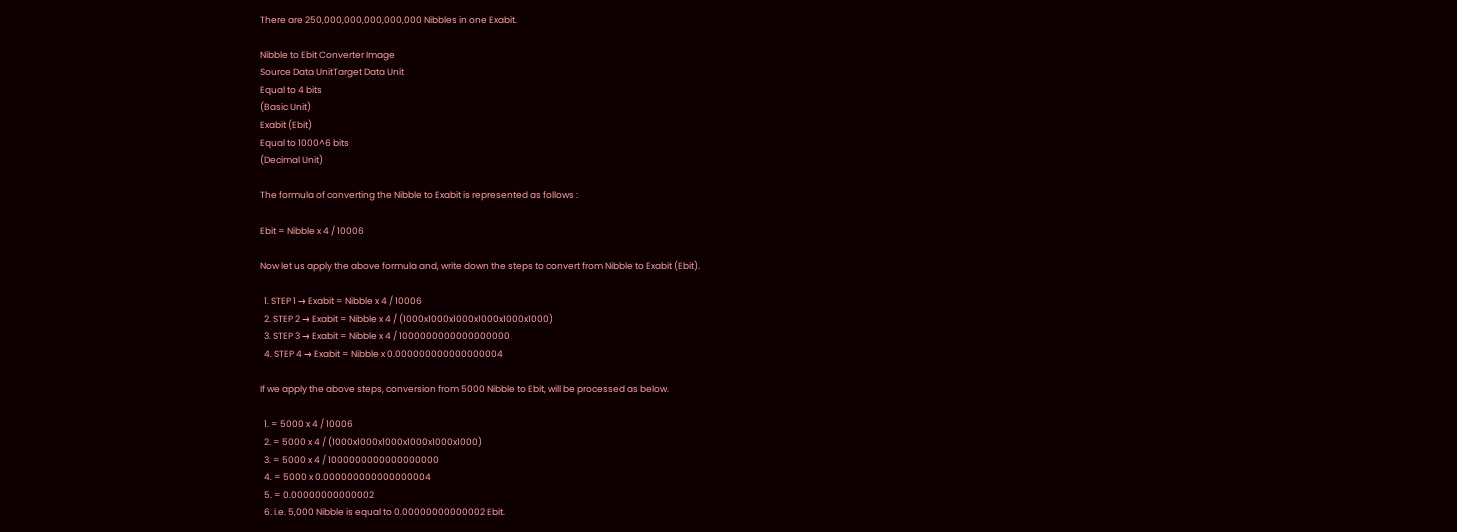There are 250,000,000,000,000,000 Nibbles in one Exabit.

Nibble to Ebit Converter Image
Source Data UnitTarget Data Unit
Equal to 4 bits
(Basic Unit)
Exabit (Ebit)
Equal to 1000^6 bits
(Decimal Unit)

The formula of converting the Nibble to Exabit is represented as follows :

Ebit = Nibble x 4 / 10006

Now let us apply the above formula and, write down the steps to convert from Nibble to Exabit (Ebit).

  1. STEP 1 → Exabit = Nibble x 4 / 10006
  2. STEP 2 → Exabit = Nibble x 4 / (1000x1000x1000x1000x1000x1000)
  3. STEP 3 → Exabit = Nibble x 4 / 1000000000000000000
  4. STEP 4 → Exabit = Nibble x 0.000000000000000004

If we apply the above steps, conversion from 5000 Nibble to Ebit, will be processed as below.

  1. = 5000 x 4 / 10006
  2. = 5000 x 4 / (1000x1000x1000x1000x1000x1000)
  3. = 5000 x 4 / 1000000000000000000
  4. = 5000 x 0.000000000000000004
  5. = 0.00000000000002
  6. i.e. 5,000 Nibble is equal to 0.00000000000002 Ebit.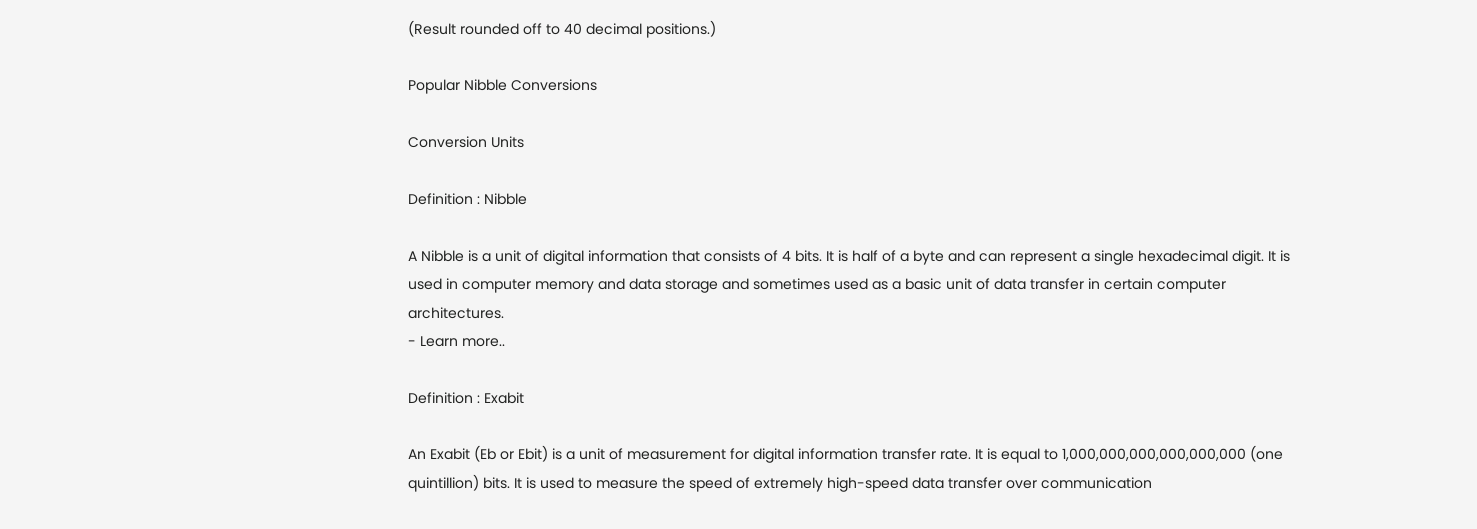(Result rounded off to 40 decimal positions.)

Popular Nibble Conversions

Conversion Units

Definition : Nibble

A Nibble is a unit of digital information that consists of 4 bits. It is half of a byte and can represent a single hexadecimal digit. It is used in computer memory and data storage and sometimes used as a basic unit of data transfer in certain computer architectures.
- Learn more..

Definition : Exabit

An Exabit (Eb or Ebit) is a unit of measurement for digital information transfer rate. It is equal to 1,000,000,000,000,000,000 (one quintillion) bits. It is used to measure the speed of extremely high-speed data transfer over communication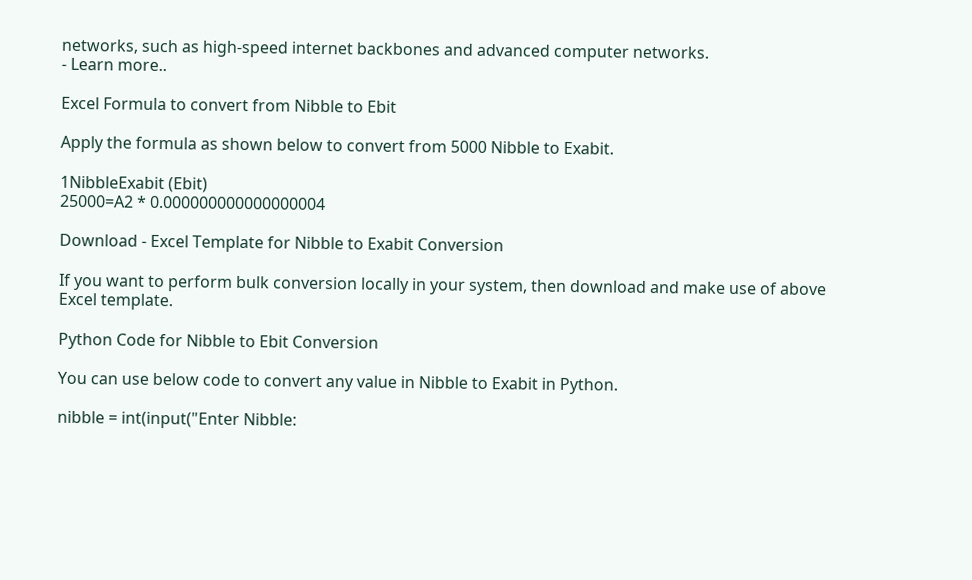networks, such as high-speed internet backbones and advanced computer networks.
- Learn more..

Excel Formula to convert from Nibble to Ebit

Apply the formula as shown below to convert from 5000 Nibble to Exabit.

1NibbleExabit (Ebit)
25000=A2 * 0.000000000000000004

Download - Excel Template for Nibble to Exabit Conversion

If you want to perform bulk conversion locally in your system, then download and make use of above Excel template.

Python Code for Nibble to Ebit Conversion

You can use below code to convert any value in Nibble to Exabit in Python.

nibble = int(input("Enter Nibble: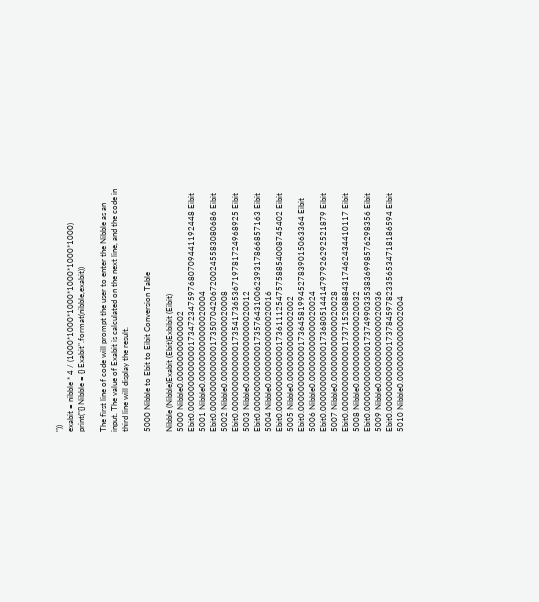"))
exabit = nibble * 4 / (1000*1000*1000*1000*1000*1000)
print("{} Nibble = {} Exabit".format(nibble,exabit))

The first line of code will prompt the user to enter the Nibble as an input. The value of Exabit is calculated on the next line, and the code in third line will display the result.

5000 Nibble to Ebit to Eibit Conversion Table

Nibble (Nibble)Exabit (Ebit)Exbibit (Eibit)
5000 Nibble0.00000000000002 Ebit0.0000000000000173472347597680709441192448 Eibit
5001 Nibble0.000000000000020004 Ebit0.0000000000000173507042067200245583080686 Eibit
5002 Nibble0.000000000000020008 Ebit0.0000000000000173541736536719781724968925 Eibit
5003 Nibble0.000000000000020012 Ebit0.0000000000000173576431006239317866857163 Eibit
5004 Nibble0.000000000000020016 Ebit0.0000000000000173611125475758854008745402 Eibit
5005 Nibble0.00000000000002002 Ebit0.000000000000017364581994527839015063364 Eibit
5006 Nibble0.000000000000020024 Ebit0.0000000000000173680514414797926292521879 Eibit
5007 Nibble0.000000000000020028 Ebit0.0000000000000173715208884317462434410117 Eibit
5008 Nibble0.000000000000020032 Ebit0.0000000000000173749903353836998576298356 Eibit
5009 Nibble0.000000000000020036 Ebit0.0000000000000173784597823356534718186594 Eibit
5010 Nibble0.00000000000002004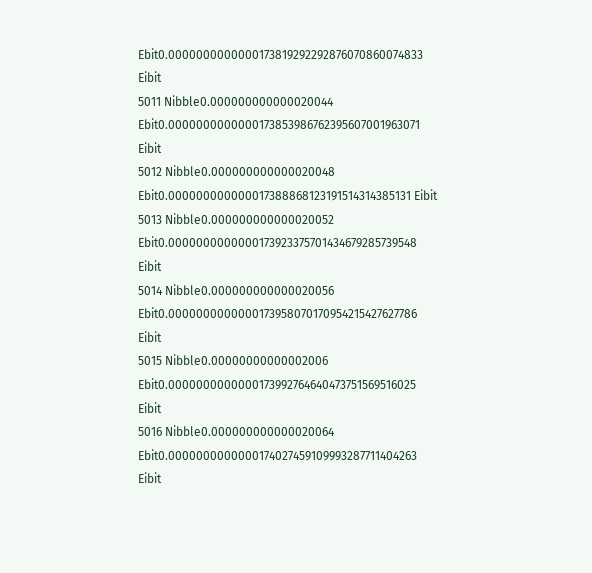Ebit0.0000000000000173819292292876070860074833 Eibit
5011 Nibble0.000000000000020044 Ebit0.0000000000000173853986762395607001963071 Eibit
5012 Nibble0.000000000000020048 Ebit0.000000000000017388868123191514314385131 Eibit
5013 Nibble0.000000000000020052 Ebit0.0000000000000173923375701434679285739548 Eibit
5014 Nibble0.000000000000020056 Ebit0.0000000000000173958070170954215427627786 Eibit
5015 Nibble0.00000000000002006 Ebit0.0000000000000173992764640473751569516025 Eibit
5016 Nibble0.000000000000020064 Ebit0.0000000000000174027459109993287711404263 Eibit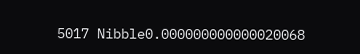5017 Nibble0.000000000000020068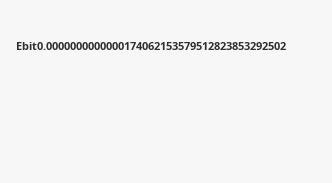Ebit0.0000000000000174062153579512823853292502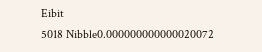Eibit
5018 Nibble0.000000000000020072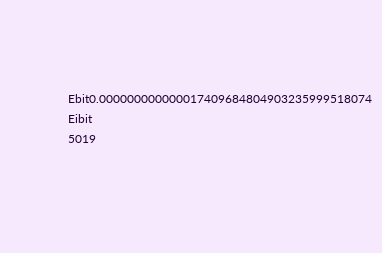Ebit0.000000000000017409684804903235999518074 Eibit
5019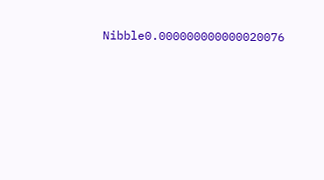Nibble0.000000000000020076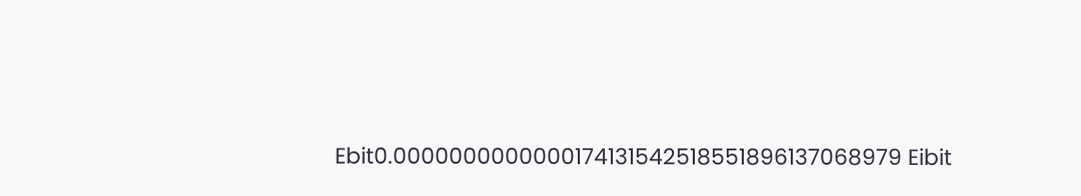Ebit0.0000000000000174131542518551896137068979 Eibit